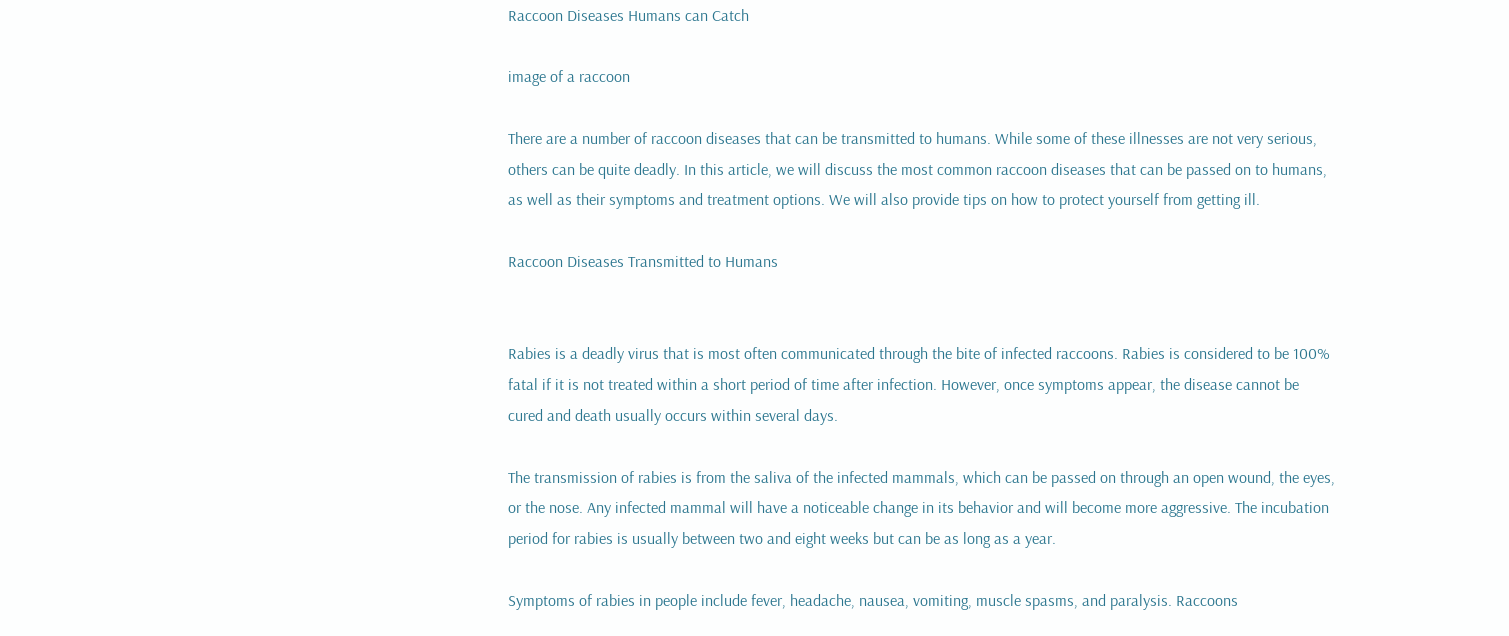Raccoon Diseases Humans can Catch

image of a raccoon

There are a number of raccoon diseases that can be transmitted to humans. While some of these illnesses are not very serious, others can be quite deadly. In this article, we will discuss the most common raccoon diseases that can be passed on to humans, as well as their symptoms and treatment options. We will also provide tips on how to protect yourself from getting ill.

Raccoon Diseases Transmitted to Humans


Rabies is a deadly virus that is most often communicated through the bite of infected raccoons. Rabies is considered to be 100% fatal if it is not treated within a short period of time after infection. However, once symptoms appear, the disease cannot be cured and death usually occurs within several days.

The transmission of rabies is from the saliva of the infected mammals, which can be passed on through an open wound, the eyes, or the nose. Any infected mammal will have a noticeable change in its behavior and will become more aggressive. The incubation period for rabies is usually between two and eight weeks but can be as long as a year.

Symptoms of rabies in people include fever, headache, nausea, vomiting, muscle spasms, and paralysis. Raccoons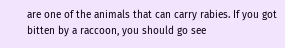are one of the animals that can carry rabies. If you got bitten by a raccoon, you should go see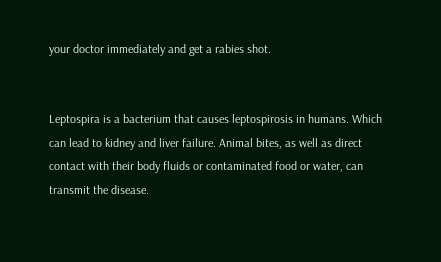your doctor immediately and get a rabies shot.


Leptospira is a bacterium that causes leptospirosis in humans. Which can lead to kidney and liver failure. Animal bites, as well as direct contact with their body fluids or contaminated food or water, can transmit the disease.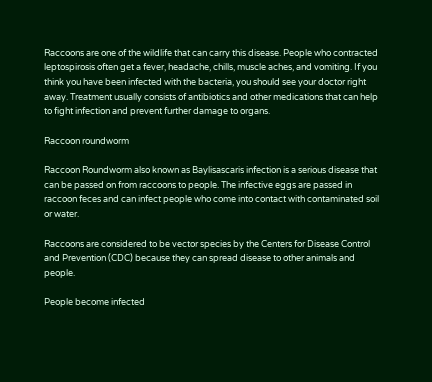Raccoons are one of the wildlife that can carry this disease. People who contracted leptospirosis often get a fever, headache, chills, muscle aches, and vomiting. If you think you have been infected with the bacteria, you should see your doctor right away. Treatment usually consists of antibiotics and other medications that can help to fight infection and prevent further damage to organs.

Raccoon roundworm

Raccoon Roundworm also known as Baylisascaris infection is a serious disease that can be passed on from raccoons to people. The infective eggs are passed in raccoon feces and can infect people who come into contact with contaminated soil or water.

Raccoons are considered to be vector species by the Centers for Disease Control and Prevention (CDC) because they can spread disease to other animals and people.

People become infected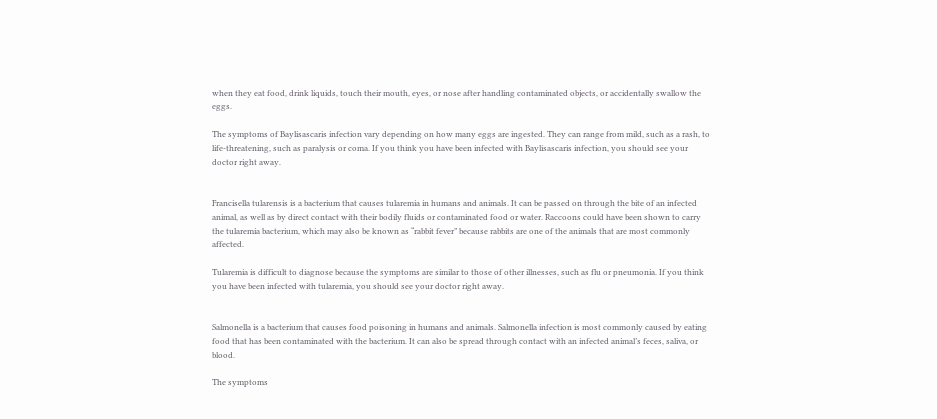when they eat food, drink liquids, touch their mouth, eyes, or nose after handling contaminated objects, or accidentally swallow the eggs.

The symptoms of Baylisascaris infection vary depending on how many eggs are ingested. They can range from mild, such as a rash, to life-threatening, such as paralysis or coma. If you think you have been infected with Baylisascaris infection, you should see your doctor right away.


Francisella tularensis is a bacterium that causes tularemia in humans and animals. It can be passed on through the bite of an infected animal, as well as by direct contact with their bodily fluids or contaminated food or water. Raccoons could have been shown to carry the tularemia bacterium, which may also be known as “rabbit fever” because rabbits are one of the animals that are most commonly affected.

Tularemia is difficult to diagnose because the symptoms are similar to those of other illnesses, such as flu or pneumonia. If you think you have been infected with tularemia, you should see your doctor right away.


Salmonella is a bacterium that causes food poisoning in humans and animals. Salmonella infection is most commonly caused by eating food that has been contaminated with the bacterium. It can also be spread through contact with an infected animal’s feces, saliva, or blood.

The symptoms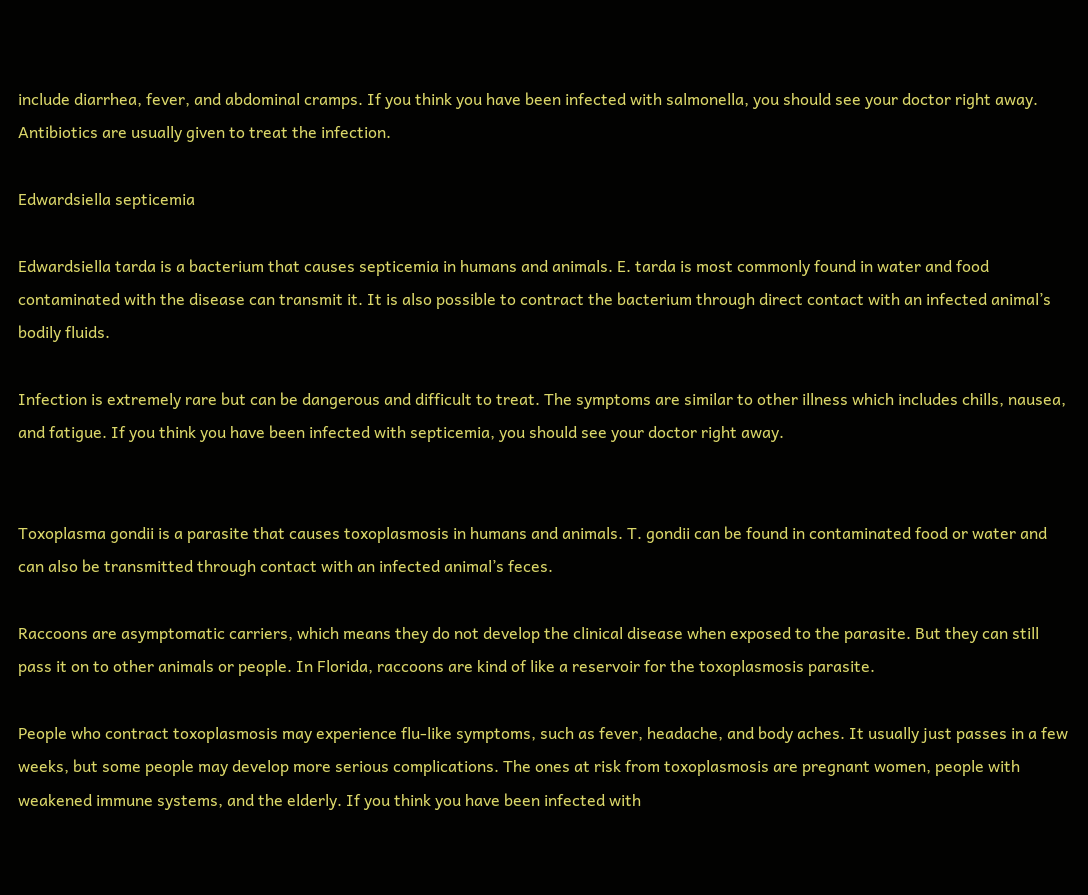include diarrhea, fever, and abdominal cramps. If you think you have been infected with salmonella, you should see your doctor right away. Antibiotics are usually given to treat the infection.

Edwardsiella septicemia

Edwardsiella tarda is a bacterium that causes septicemia in humans and animals. E. tarda is most commonly found in water and food contaminated with the disease can transmit it. It is also possible to contract the bacterium through direct contact with an infected animal’s bodily fluids.

Infection is extremely rare but can be dangerous and difficult to treat. The symptoms are similar to other illness which includes chills, nausea, and fatigue. If you think you have been infected with septicemia, you should see your doctor right away.


Toxoplasma gondii is a parasite that causes toxoplasmosis in humans and animals. T. gondii can be found in contaminated food or water and can also be transmitted through contact with an infected animal’s feces.

Raccoons are asymptomatic carriers, which means they do not develop the clinical disease when exposed to the parasite. But they can still pass it on to other animals or people. In Florida, raccoons are kind of like a reservoir for the toxoplasmosis parasite.

People who contract toxoplasmosis may experience flu-like symptoms, such as fever, headache, and body aches. It usually just passes in a few weeks, but some people may develop more serious complications. The ones at risk from toxoplasmosis are pregnant women, people with weakened immune systems, and the elderly. If you think you have been infected with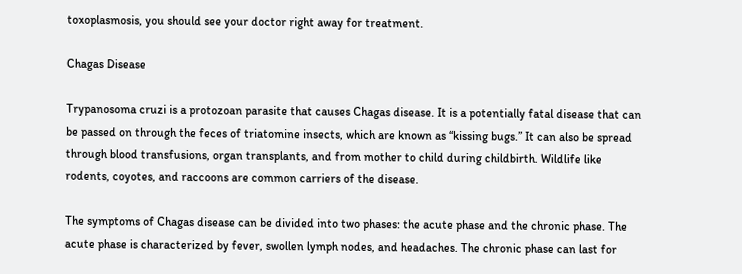toxoplasmosis, you should see your doctor right away for treatment.

Chagas Disease

Trypanosoma cruzi is a protozoan parasite that causes Chagas disease. It is a potentially fatal disease that can be passed on through the feces of triatomine insects, which are known as “kissing bugs.” It can also be spread through blood transfusions, organ transplants, and from mother to child during childbirth. Wildlife like rodents, coyotes, and raccoons are common carriers of the disease.

The symptoms of Chagas disease can be divided into two phases: the acute phase and the chronic phase. The acute phase is characterized by fever, swollen lymph nodes, and headaches. The chronic phase can last for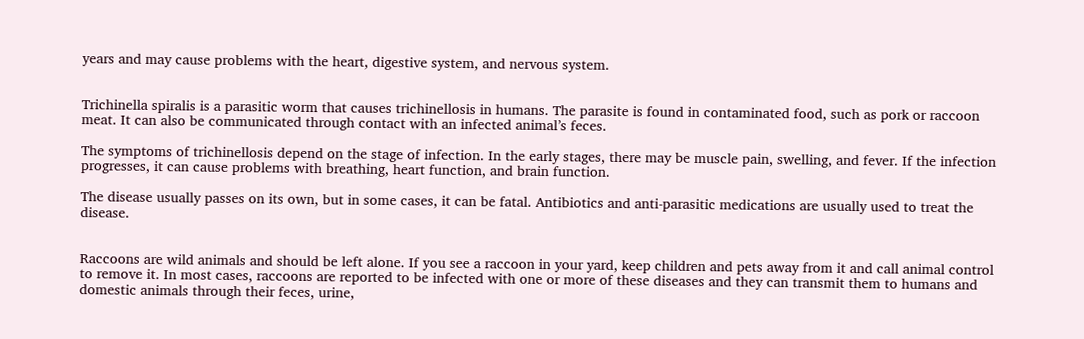years and may cause problems with the heart, digestive system, and nervous system.


Trichinella spiralis is a parasitic worm that causes trichinellosis in humans. The parasite is found in contaminated food, such as pork or raccoon meat. It can also be communicated through contact with an infected animal’s feces.

The symptoms of trichinellosis depend on the stage of infection. In the early stages, there may be muscle pain, swelling, and fever. If the infection progresses, it can cause problems with breathing, heart function, and brain function.

The disease usually passes on its own, but in some cases, it can be fatal. Antibiotics and anti-parasitic medications are usually used to treat the disease.


Raccoons are wild animals and should be left alone. If you see a raccoon in your yard, keep children and pets away from it and call animal control to remove it. In most cases, raccoons are reported to be infected with one or more of these diseases and they can transmit them to humans and domestic animals through their feces, urine,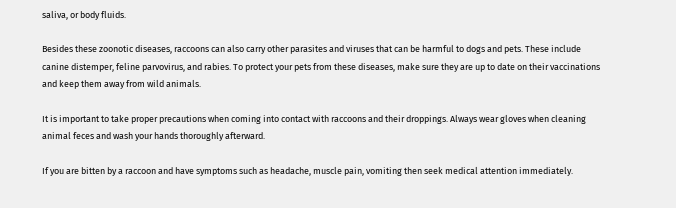saliva, or body fluids.

Besides these zoonotic diseases, raccoons can also carry other parasites and viruses that can be harmful to dogs and pets. These include canine distemper, feline parvovirus, and rabies. To protect your pets from these diseases, make sure they are up to date on their vaccinations and keep them away from wild animals.

It is important to take proper precautions when coming into contact with raccoons and their droppings. Always wear gloves when cleaning animal feces and wash your hands thoroughly afterward.

If you are bitten by a raccoon and have symptoms such as headache, muscle pain, vomiting then seek medical attention immediately.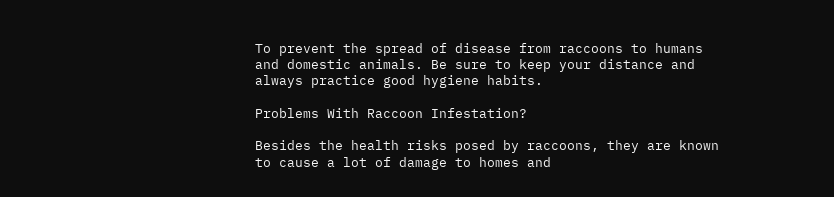To prevent the spread of disease from raccoons to humans and domestic animals. Be sure to keep your distance and always practice good hygiene habits.

Problems With Raccoon Infestation?

Besides the health risks posed by raccoons, they are known to cause a lot of damage to homes and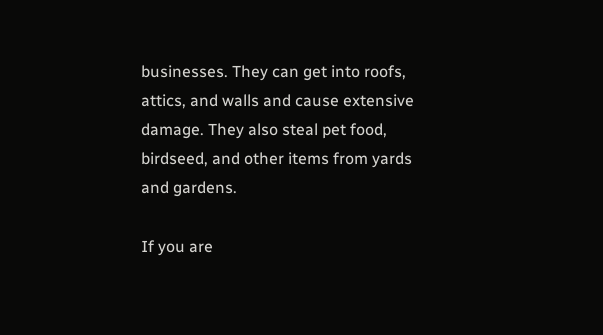businesses. They can get into roofs, attics, and walls and cause extensive damage. They also steal pet food, birdseed, and other items from yards and gardens.

If you are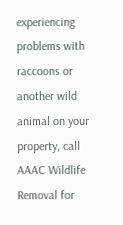experiencing problems with raccoons or another wild animal on your property, call AAAC Wildlife Removal for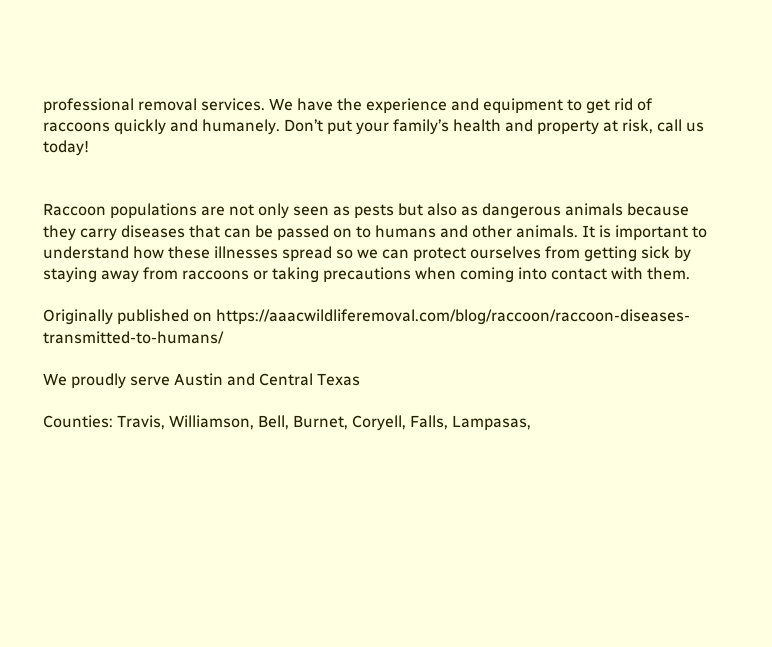professional removal services. We have the experience and equipment to get rid of raccoons quickly and humanely. Don’t put your family’s health and property at risk, call us today!


Raccoon populations are not only seen as pests but also as dangerous animals because they carry diseases that can be passed on to humans and other animals. It is important to understand how these illnesses spread so we can protect ourselves from getting sick by staying away from raccoons or taking precautions when coming into contact with them.

Originally published on https://aaacwildliferemoval.com/blog/raccoon/raccoon-diseases-transmitted-to-humans/

We proudly serve Austin and Central Texas

Counties: Travis, Williamson, Bell, Burnet, Coryell, Falls, Lampasas,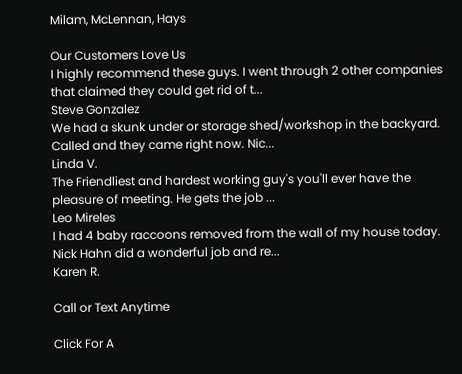Milam, McLennan, Hays

Our Customers Love Us
I highly recommend these guys. I went through 2 other companies that claimed they could get rid of t...
Steve Gonzalez
We had a skunk under or storage shed/workshop in the backyard. Called and they came right now. Nic...
Linda V.
The Friendliest and hardest working guy's you'll ever have the pleasure of meeting. He gets the job ...
Leo Mireles
I had 4 baby raccoons removed from the wall of my house today. Nick Hahn did a wonderful job and re...
Karen R.

Call or Text Anytime

Click For A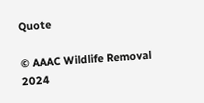Quote

© AAAC Wildlife Removal 2024